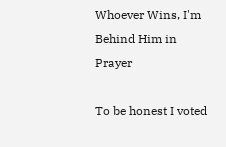Whoever Wins, I'm Behind Him in Prayer

To be honest I voted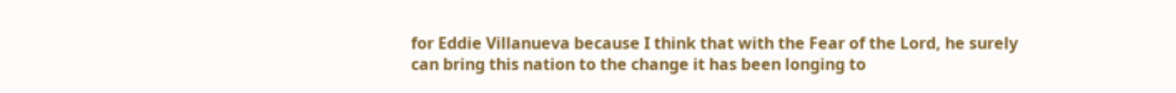for Eddie Villanueva because I think that with the Fear of the Lord, he surely can bring this nation to the change it has been longing to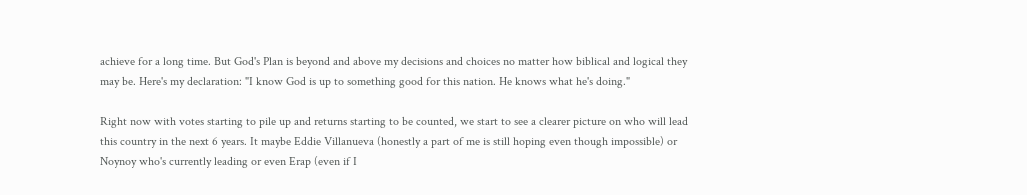achieve for a long time. But God's Plan is beyond and above my decisions and choices no matter how biblical and logical they may be. Here's my declaration: "I know God is up to something good for this nation. He knows what he's doing."

Right now with votes starting to pile up and returns starting to be counted, we start to see a clearer picture on who will lead this country in the next 6 years. It maybe Eddie Villanueva (honestly a part of me is still hoping even though impossible) or Noynoy who's currently leading or even Erap (even if I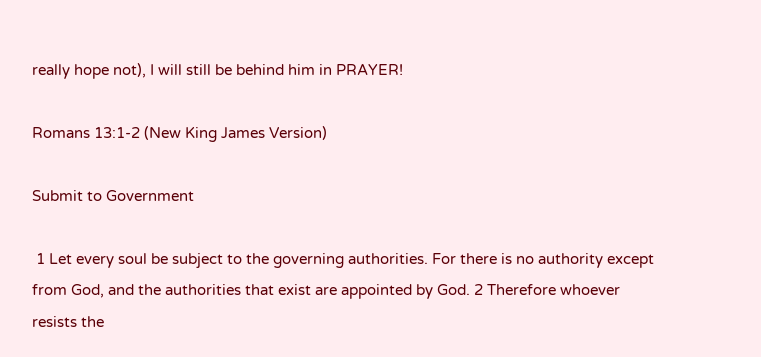really hope not), I will still be behind him in PRAYER!

Romans 13:1-2 (New King James Version)

Submit to Government

 1 Let every soul be subject to the governing authorities. For there is no authority except from God, and the authorities that exist are appointed by God. 2 Therefore whoever resists the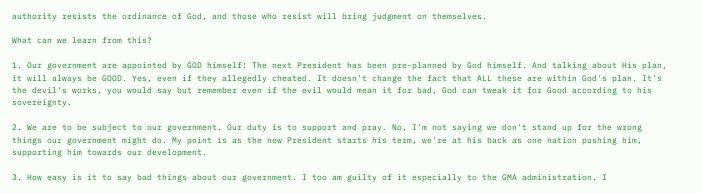authority resists the ordinance of God, and those who resist will bring judgment on themselves.

What can we learn from this?

1. Our government are appointed by GOD himself! The next President has been pre-planned by God himself. And talking about His plan, it will always be GOOD. Yes, even if they allegedly cheated. It doesn't change the fact that ALL these are within God's plan. It's the devil's works, you would say but remember even if the evil would mean it for bad, God can tweak it for Good according to his sovereignty.

2. We are to be subject to our government. Our duty is to support and pray. No, I'm not saying we don't stand up for the wrong things our government might do. My point is as the new President starts his term, we're at his back as one nation pushing him, supporting him towards our development.

3. How easy is it to say bad things about our government. I too am guilty of it especially to the GMA administration. I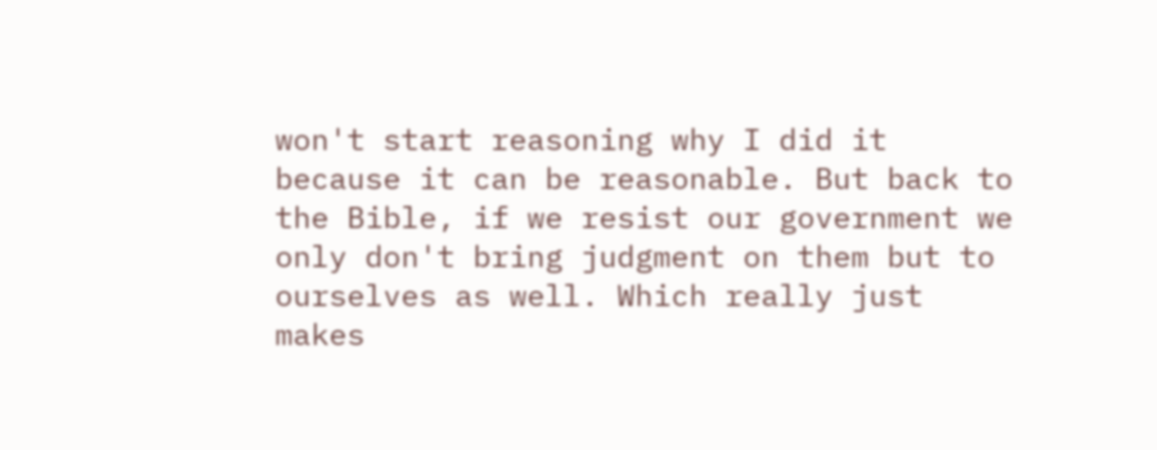won't start reasoning why I did it because it can be reasonable. But back to the Bible, if we resist our government we only don't bring judgment on them but to ourselves as well. Which really just makes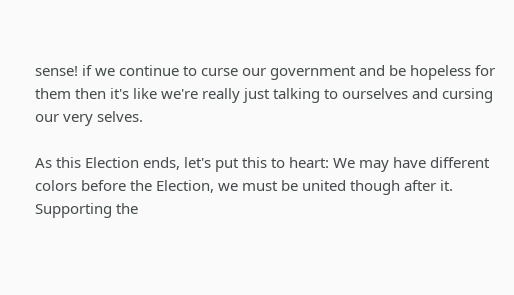sense! if we continue to curse our government and be hopeless for them then it's like we're really just talking to ourselves and cursing our very selves.

As this Election ends, let's put this to heart: We may have different colors before the Election, we must be united though after it. Supporting the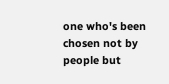one who's been chosen not by people but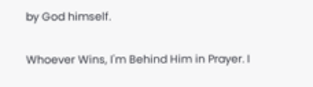by God himself.

Whoever Wins, I'm Behind Him in Prayer. I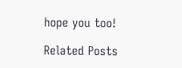hope you too!

Related Posts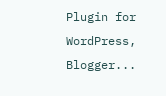Plugin for WordPress, Blogger...